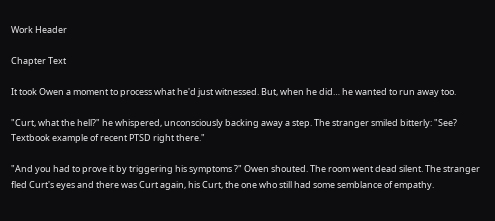Work Header

Chapter Text

It took Owen a moment to process what he'd just witnessed. But, when he did… he wanted to run away too.

"Curt, what the hell?" he whispered, unconsciously backing away a step. The stranger smiled bitterly: "See? Textbook example of recent PTSD right there."

"And you had to prove it by triggering his symptoms ?" Owen shouted. The room went dead silent. The stranger fled Curt's eyes and there was Curt again, his Curt, the one who still had some semblance of empathy.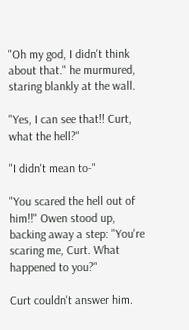"Oh my god, I didn't think about that." he murmured, staring blankly at the wall.

"Yes, I can see that!! Curt, what the hell?"

"I didn't mean to-"

"You scared the hell out of him!!" Owen stood up, backing away a step: "You're scaring me, Curt. What happened to you?"

Curt couldn't answer him.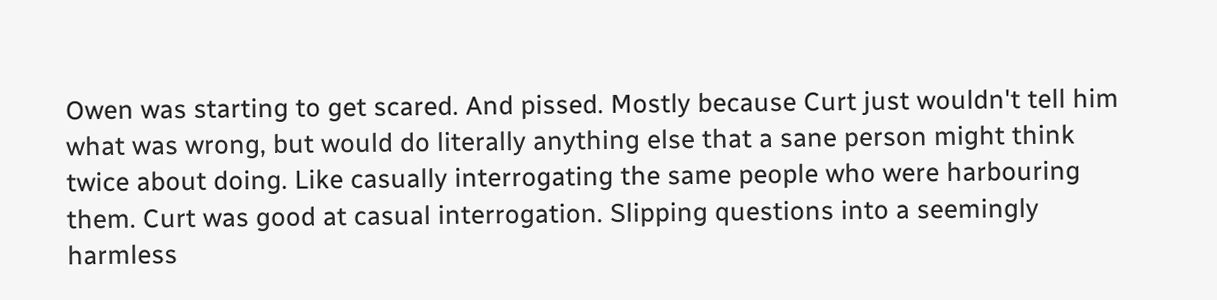Owen was starting to get scared. And pissed. Mostly because Curt just wouldn't tell him what was wrong, but would do literally anything else that a sane person might think twice about doing. Like casually interrogating the same people who were harbouring them. Curt was good at casual interrogation. Slipping questions into a seemingly harmless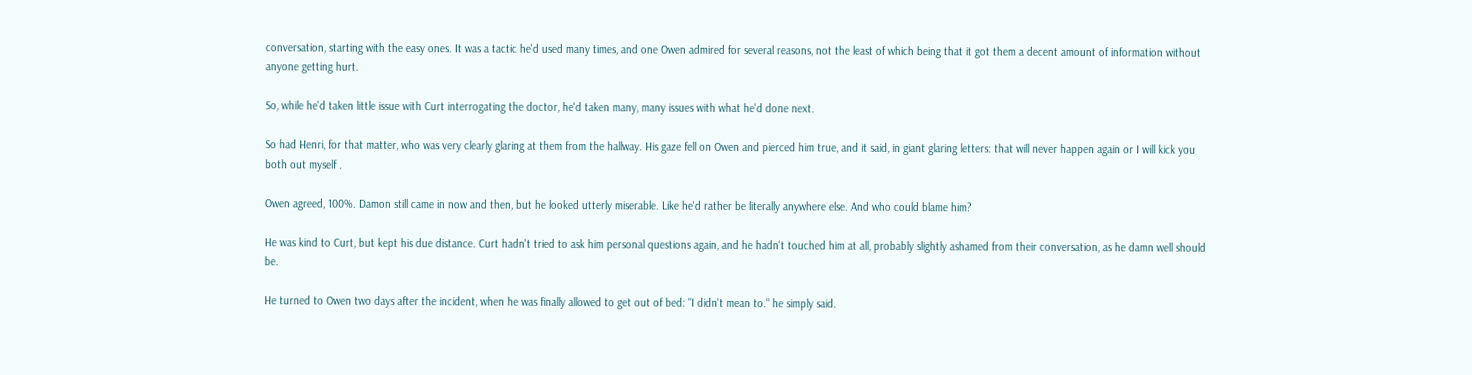conversation, starting with the easy ones. It was a tactic he'd used many times, and one Owen admired for several reasons, not the least of which being that it got them a decent amount of information without anyone getting hurt.

So, while he'd taken little issue with Curt interrogating the doctor, he'd taken many, many issues with what he'd done next.

So had Henri, for that matter, who was very clearly glaring at them from the hallway. His gaze fell on Owen and pierced him true, and it said, in giant glaring letters: that will never happen again or I will kick you both out myself .

Owen agreed, 100%. Damon still came in now and then, but he looked utterly miserable. Like he'd rather be literally anywhere else. And who could blame him?

He was kind to Curt, but kept his due distance. Curt hadn't tried to ask him personal questions again, and he hadn't touched him at all, probably slightly ashamed from their conversation, as he damn well should be.

He turned to Owen two days after the incident, when he was finally allowed to get out of bed: "I didn't mean to." he simply said.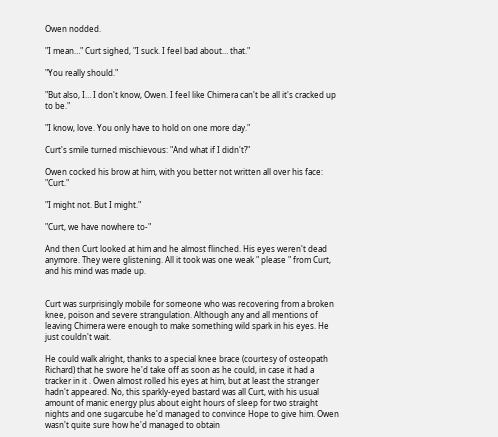Owen nodded.

"I mean…" Curt sighed, "I suck. I feel bad about… that."

"You really should."

"But also, I… I don't know, Owen. I feel like Chimera can't be all it's cracked up to be."

"I know, love. You only have to hold on one more day."

Curt's smile turned mischievous: "And what if I didn't?"

Owen cocked his brow at him, with you better not written all over his face: "Curt."

"I might not. But I might."

"Curt, we have nowhere to-"

And then Curt looked at him and he almost flinched. His eyes weren't dead anymore. They were glistening. All it took was one weak " please " from Curt, and his mind was made up.


Curt was surprisingly mobile for someone who was recovering from a broken knee, poison and severe strangulation. Although any and all mentions of leaving Chimera were enough to make something wild spark in his eyes. He just couldn't wait.

He could walk alright, thanks to a special knee brace (courtesy of osteopath Richard) that he swore he'd take off as soon as he could, in case it had a tracker in it . Owen almost rolled his eyes at him, but at least the stranger hadn't appeared. No, this sparkly-eyed bastard was all Curt, with his usual amount of manic energy plus about eight hours of sleep for two straight nights and one sugarcube he'd managed to convince Hope to give him. Owen wasn't quite sure how he'd managed to obtain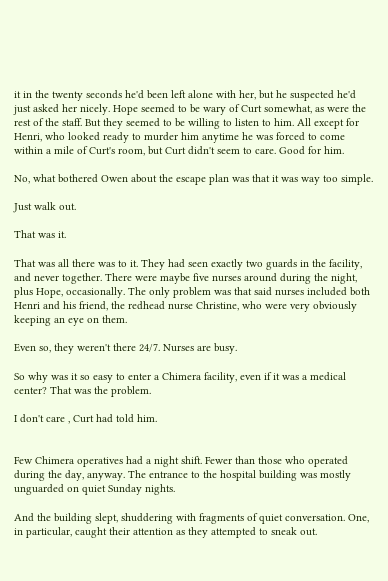it in the twenty seconds he'd been left alone with her, but he suspected he'd just asked her nicely. Hope seemed to be wary of Curt somewhat, as were the rest of the staff. But they seemed to be willing to listen to him. All except for Henri, who looked ready to murder him anytime he was forced to come within a mile of Curt's room, but Curt didn't seem to care. Good for him.

No, what bothered Owen about the escape plan was that it was way too simple.

Just walk out.

That was it.

That was all there was to it. They had seen exactly two guards in the facility, and never together. There were maybe five nurses around during the night, plus Hope, occasionally. The only problem was that said nurses included both Henri and his friend, the redhead nurse Christine, who were very obviously keeping an eye on them.

Even so, they weren't there 24/7. Nurses are busy.

So why was it so easy to enter a Chimera facility, even if it was a medical center? That was the problem.

I don't care , Curt had told him.


Few Chimera operatives had a night shift. Fewer than those who operated during the day, anyway. The entrance to the hospital building was mostly unguarded on quiet Sunday nights.

And the building slept, shuddering with fragments of quiet conversation. One, in particular, caught their attention as they attempted to sneak out.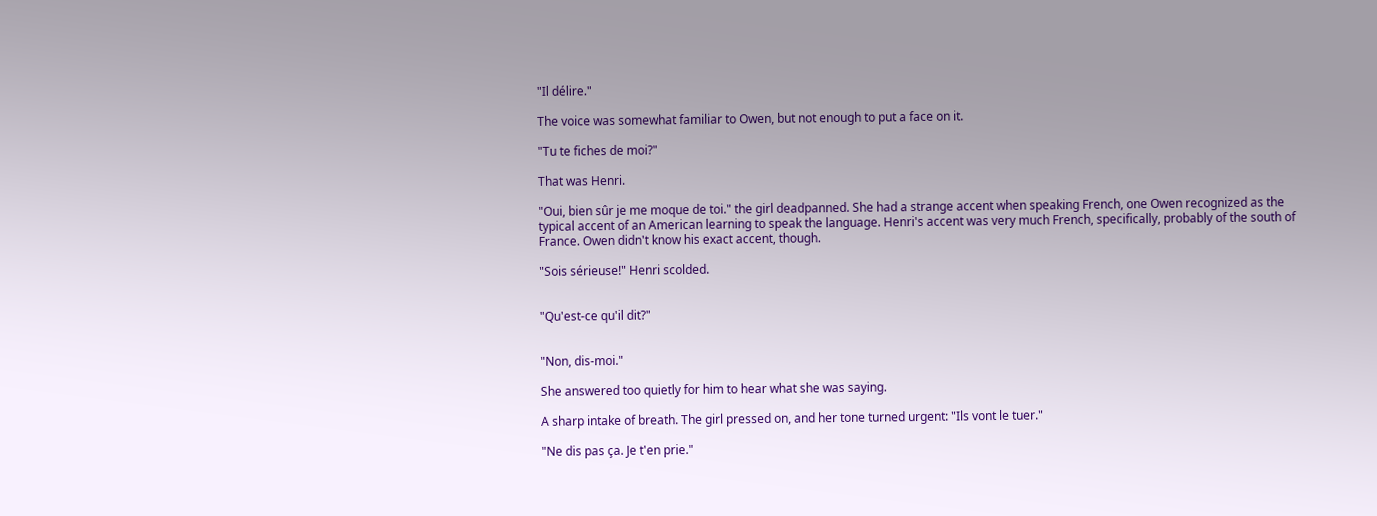"Il délire."

The voice was somewhat familiar to Owen, but not enough to put a face on it.

"Tu te fiches de moi?"

That was Henri.

"Oui, bien sûr je me moque de toi." the girl deadpanned. She had a strange accent when speaking French, one Owen recognized as the typical accent of an American learning to speak the language. Henri's accent was very much French, specifically, probably of the south of France. Owen didn't know his exact accent, though.

"Sois sérieuse!" Henri scolded.


"Qu'est-ce qu'il dit?"


"Non, dis-moi."

She answered too quietly for him to hear what she was saying.

A sharp intake of breath. The girl pressed on, and her tone turned urgent: "Ils vont le tuer."

"Ne dis pas ça. Je t'en prie."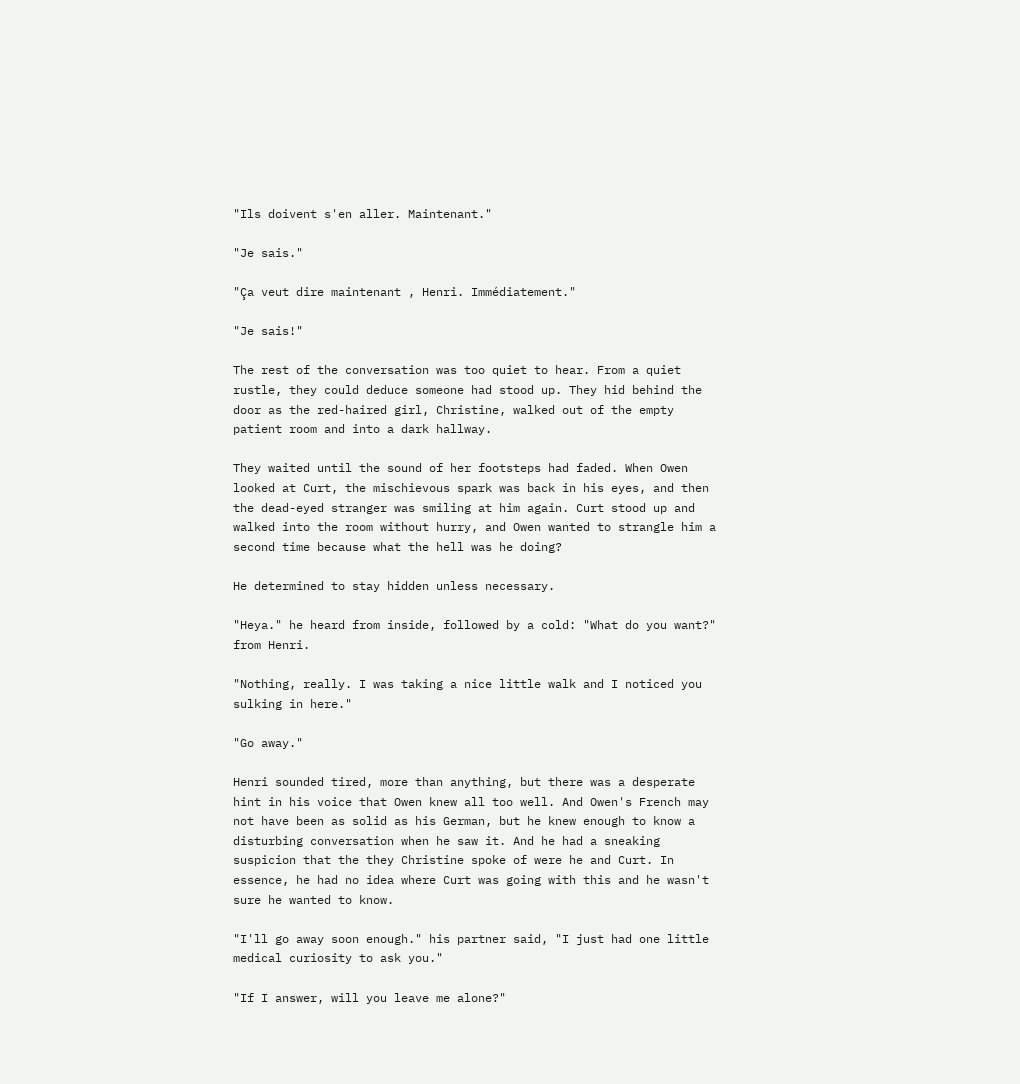"Ils doivent s'en aller. Maintenant."

"Je sais."

"Ça veut dire maintenant , Henri. Immédiatement."

"Je sais!"

The rest of the conversation was too quiet to hear. From a quiet rustle, they could deduce someone had stood up. They hid behind the door as the red-haired girl, Christine, walked out of the empty patient room and into a dark hallway.

They waited until the sound of her footsteps had faded. When Owen looked at Curt, the mischievous spark was back in his eyes, and then the dead-eyed stranger was smiling at him again. Curt stood up and walked into the room without hurry, and Owen wanted to strangle him a second time because what the hell was he doing?

He determined to stay hidden unless necessary.

"Heya." he heard from inside, followed by a cold: "What do you want?" from Henri.

"Nothing, really. I was taking a nice little walk and I noticed you sulking in here."

"Go away."

Henri sounded tired, more than anything, but there was a desperate hint in his voice that Owen knew all too well. And Owen's French may not have been as solid as his German, but he knew enough to know a disturbing conversation when he saw it. And he had a sneaking suspicion that the they Christine spoke of were he and Curt. In essence, he had no idea where Curt was going with this and he wasn't sure he wanted to know.

"I'll go away soon enough." his partner said, "I just had one little medical curiosity to ask you."

"If I answer, will you leave me alone?"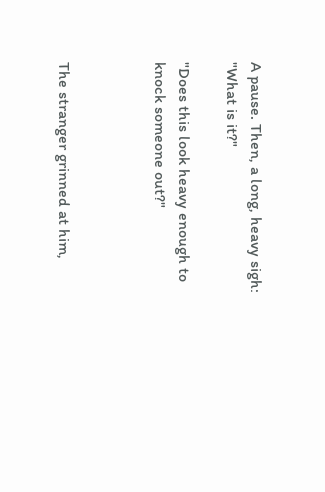A pause. Then, a long, heavy sigh: "What is it?"

"Does this look heavy enough to knock someone out?"



The stranger grinned at him,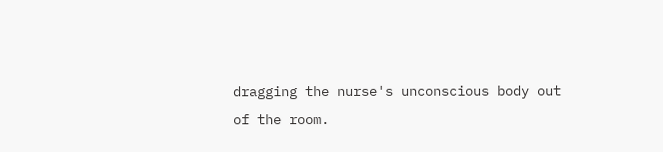dragging the nurse's unconscious body out of the room.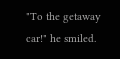"To the getaway car!" he smiled.